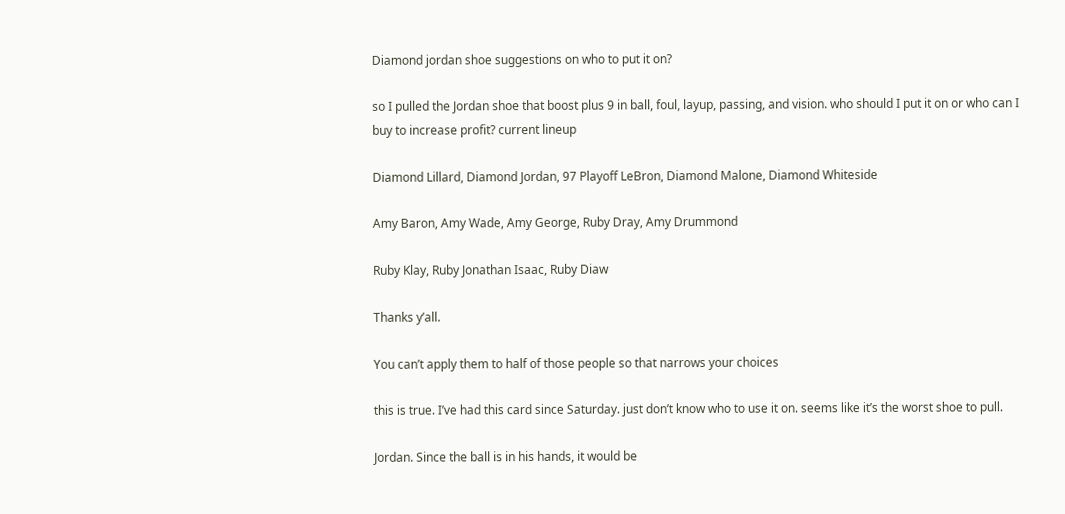Diamond jordan shoe suggestions on who to put it on?

so I pulled the Jordan shoe that boost plus 9 in ball, foul, layup, passing, and vision. who should I put it on or who can I buy to increase profit? current lineup

Diamond Lillard, Diamond Jordan, 97 Playoff LeBron, Diamond Malone, Diamond Whiteside

Amy Baron, Amy Wade, Amy George, Ruby Dray, Amy Drummond

Ruby Klay, Ruby Jonathan Isaac, Ruby Diaw

Thanks y’all.

You can’t apply them to half of those people so that narrows your choices

this is true. I’ve had this card since Saturday. just don’t know who to use it on. seems like it’s the worst shoe to pull.

Jordan. Since the ball is in his hands, it would be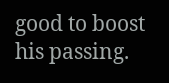good to boost his passing.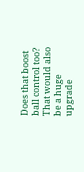Does that boost ball control too? That would also be a huge upgrade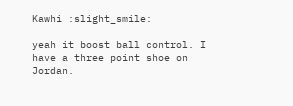Kawhi :slight_smile:

yeah it boost ball control. I have a three point shoe on Jordan.